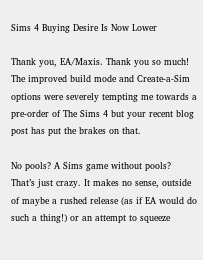Sims 4 Buying Desire Is Now Lower

Thank you, EA/Maxis. Thank you so much! The improved build mode and Create-a-Sim options were severely tempting me towards a pre-order of The Sims 4 but your recent blog post has put the brakes on that.

No pools? A Sims game without pools? That’s just crazy. It makes no sense, outside of maybe a rushed release (as if EA would do such a thing!) or an attempt to squeeze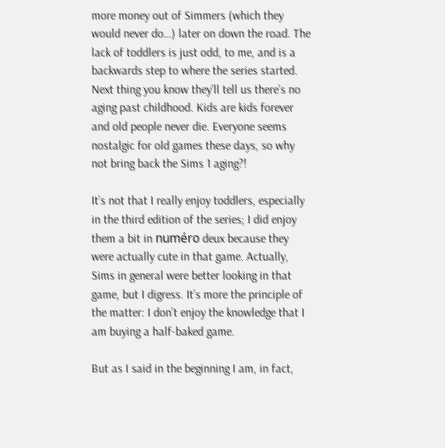more money out of Simmers (which they would never do…) later on down the road. The lack of toddlers is just odd, to me, and is a backwards step to where the series started. Next thing you know they’ll tell us there’s no aging past childhood. Kids are kids forever and old people never die. Everyone seems nostalgic for old games these days, so why not bring back the Sims 1 aging?!

It’s not that I really enjoy toddlers, especially in the third edition of the series; I did enjoy them a bit in numéro deux because they were actually cute in that game. Actually, Sims in general were better looking in that game, but I digress. It’s more the principle of the matter: I don’t enjoy the knowledge that I am buying a half-baked game.

But as I said in the beginning I am, in fact,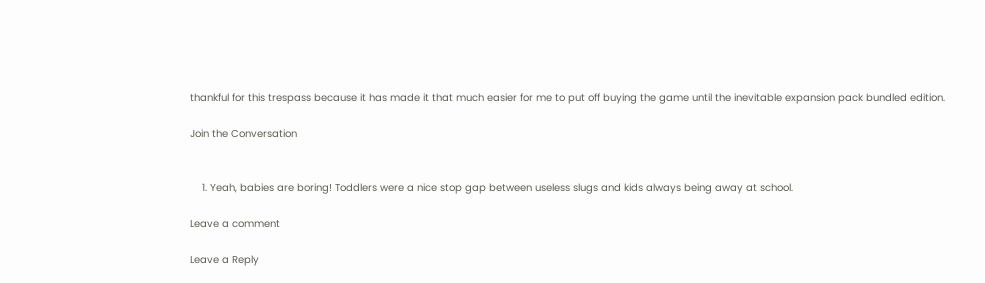thankful for this trespass because it has made it that much easier for me to put off buying the game until the inevitable expansion pack bundled edition.

Join the Conversation


    1. Yeah, babies are boring! Toddlers were a nice stop gap between useless slugs and kids always being away at school.

Leave a comment

Leave a Reply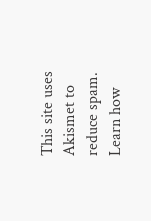This site uses Akismet to reduce spam. Learn how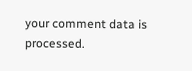your comment data is processed.